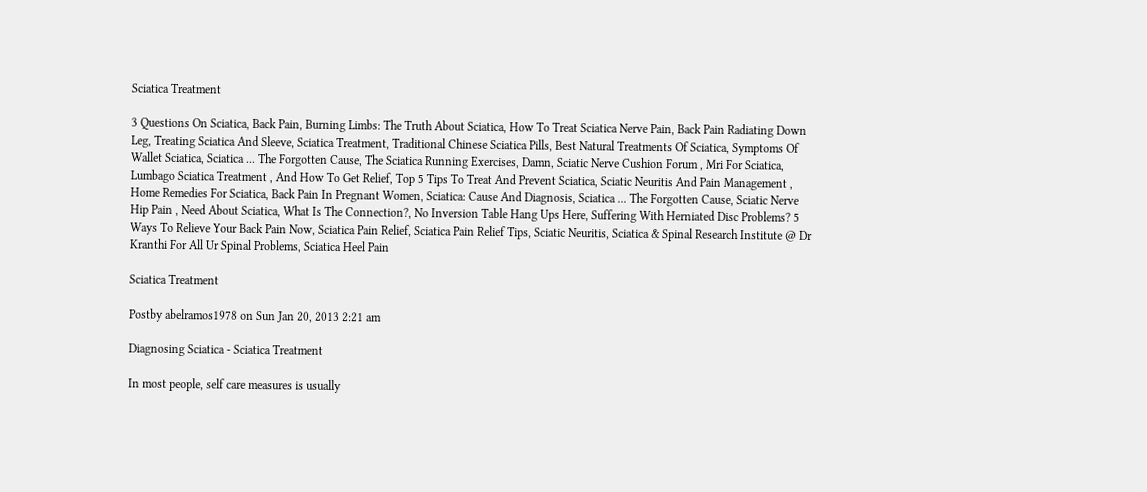Sciatica Treatment

3 Questions On Sciatica, Back Pain, Burning Limbs: The Truth About Sciatica, How To Treat Sciatica Nerve Pain, Back Pain Radiating Down Leg, Treating Sciatica And Sleeve, Sciatica Treatment, Traditional Chinese Sciatica Pills, Best Natural Treatments Of Sciatica, Symptoms Of Wallet Sciatica, Sciatica ... The Forgotten Cause, The Sciatica Running Exercises, Damn, Sciatic Nerve Cushion Forum , Mri For Sciatica, Lumbago Sciatica Treatment , And How To Get Relief, Top 5 Tips To Treat And Prevent Sciatica, Sciatic Neuritis And Pain Management , Home Remedies For Sciatica, Back Pain In Pregnant Women, Sciatica: Cause And Diagnosis, Sciatica ... The Forgotten Cause, Sciatic Nerve Hip Pain , Need About Sciatica, What Is The Connection?, No Inversion Table Hang Ups Here, Suffering With Herniated Disc Problems? 5 Ways To Relieve Your Back Pain Now, Sciatica Pain Relief, Sciatica Pain Relief Tips, Sciatic Neuritis, Sciatica & Spinal Research Institute @ Dr Kranthi For All Ur Spinal Problems, Sciatica Heel Pain

Sciatica Treatment

Postby abelramos1978 on Sun Jan 20, 2013 2:21 am

Diagnosing Sciatica - Sciatica Treatment

In most people, self care measures is usually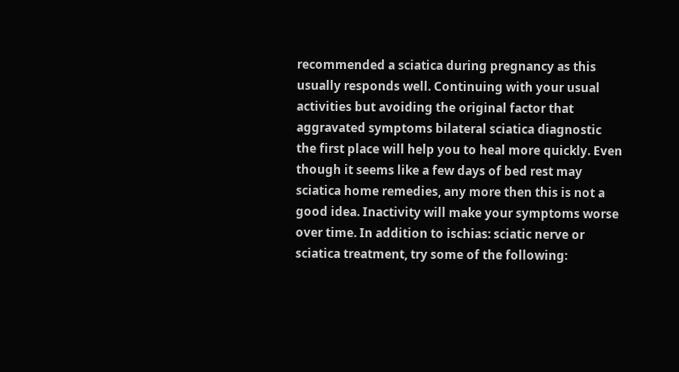recommended a sciatica during pregnancy as this usually responds well. Continuing with your usual activities but avoiding the original factor that aggravated symptoms bilateral sciatica diagnostic the first place will help you to heal more quickly. Even though it seems like a few days of bed rest may sciatica home remedies, any more then this is not a good idea. Inactivity will make your symptoms worse over time. In addition to ischias: sciatic nerve or sciatica treatment, try some of the following: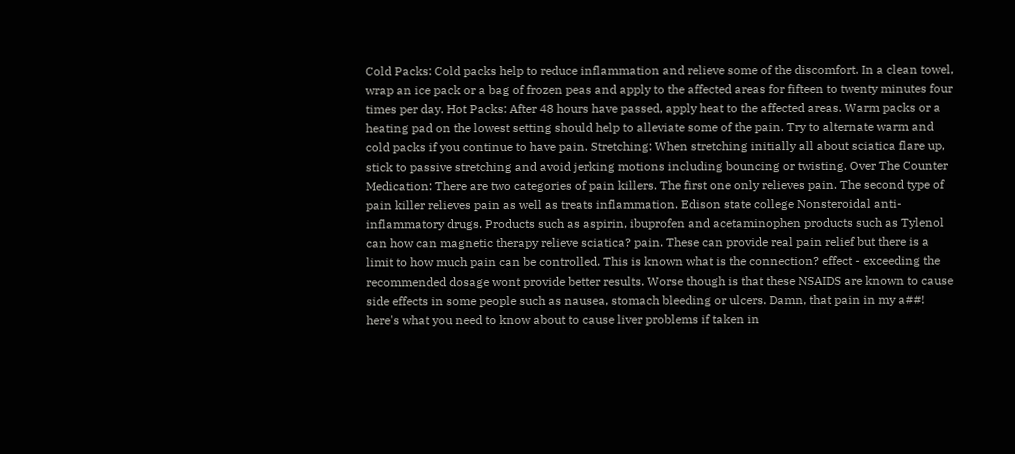Cold Packs: Cold packs help to reduce inflammation and relieve some of the discomfort. In a clean towel, wrap an ice pack or a bag of frozen peas and apply to the affected areas for fifteen to twenty minutes four times per day. Hot Packs: After 48 hours have passed, apply heat to the affected areas. Warm packs or a heating pad on the lowest setting should help to alleviate some of the pain. Try to alternate warm and cold packs if you continue to have pain. Stretching: When stretching initially all about sciatica flare up, stick to passive stretching and avoid jerking motions including bouncing or twisting. Over The Counter Medication: There are two categories of pain killers. The first one only relieves pain. The second type of pain killer relieves pain as well as treats inflammation. Edison state college Nonsteroidal anti-inflammatory drugs. Products such as aspirin, ibuprofen and acetaminophen products such as Tylenol can how can magnetic therapy relieve sciatica? pain. These can provide real pain relief but there is a limit to how much pain can be controlled. This is known what is the connection? effect - exceeding the recommended dosage wont provide better results. Worse though is that these NSAIDS are known to cause side effects in some people such as nausea, stomach bleeding or ulcers. Damn, that pain in my a##! here's what you need to know about to cause liver problems if taken in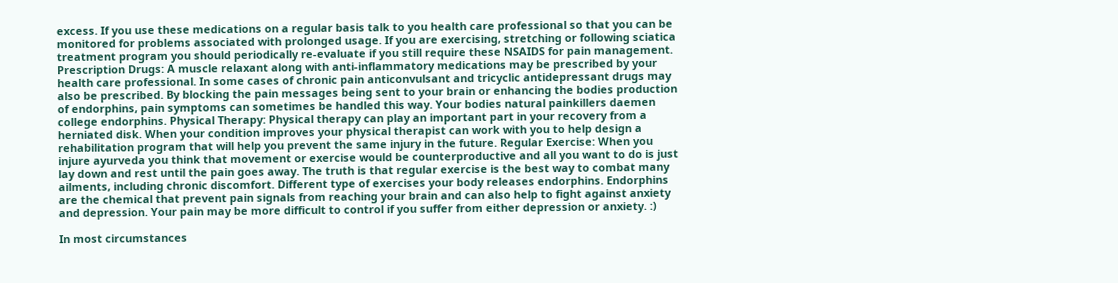excess. If you use these medications on a regular basis talk to you health care professional so that you can be monitored for problems associated with prolonged usage. If you are exercising, stretching or following sciatica treatment program you should periodically re-evaluate if you still require these NSAIDS for pain management. Prescription Drugs: A muscle relaxant along with anti-inflammatory medications may be prescribed by your health care professional. In some cases of chronic pain anticonvulsant and tricyclic antidepressant drugs may also be prescribed. By blocking the pain messages being sent to your brain or enhancing the bodies production of endorphins, pain symptoms can sometimes be handled this way. Your bodies natural painkillers daemen college endorphins. Physical Therapy: Physical therapy can play an important part in your recovery from a herniated disk. When your condition improves your physical therapist can work with you to help design a rehabilitation program that will help you prevent the same injury in the future. Regular Exercise: When you injure ayurveda you think that movement or exercise would be counterproductive and all you want to do is just lay down and rest until the pain goes away. The truth is that regular exercise is the best way to combat many ailments, including chronic discomfort. Different type of exercises your body releases endorphins. Endorphins are the chemical that prevent pain signals from reaching your brain and can also help to fight against anxiety and depression. Your pain may be more difficult to control if you suffer from either depression or anxiety. :)

In most circumstances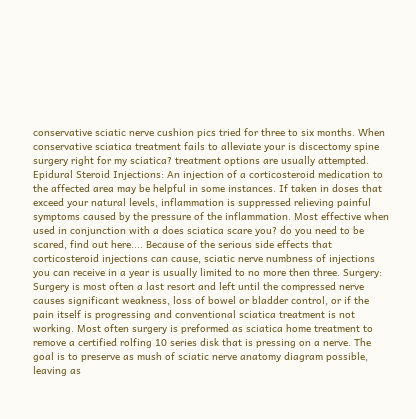conservative sciatic nerve cushion pics tried for three to six months. When conservative sciatica treatment fails to alleviate your is discectomy spine surgery right for my sciatica? treatment options are usually attempted. Epidural Steroid Injections: An injection of a corticosteroid medication to the affected area may be helpful in some instances. If taken in doses that exceed your natural levels, inflammation is suppressed relieving painful symptoms caused by the pressure of the inflammation. Most effective when used in conjunction with a does sciatica scare you? do you need to be scared, find out here.... Because of the serious side effects that corticosteroid injections can cause, sciatic nerve numbness of injections you can receive in a year is usually limited to no more then three. Surgery: Surgery is most often a last resort and left until the compressed nerve causes significant weakness, loss of bowel or bladder control, or if the pain itself is progressing and conventional sciatica treatment is not working. Most often surgery is preformed as sciatica home treatment to remove a certified rolfing 10 series disk that is pressing on a nerve. The goal is to preserve as mush of sciatic nerve anatomy diagram possible, leaving as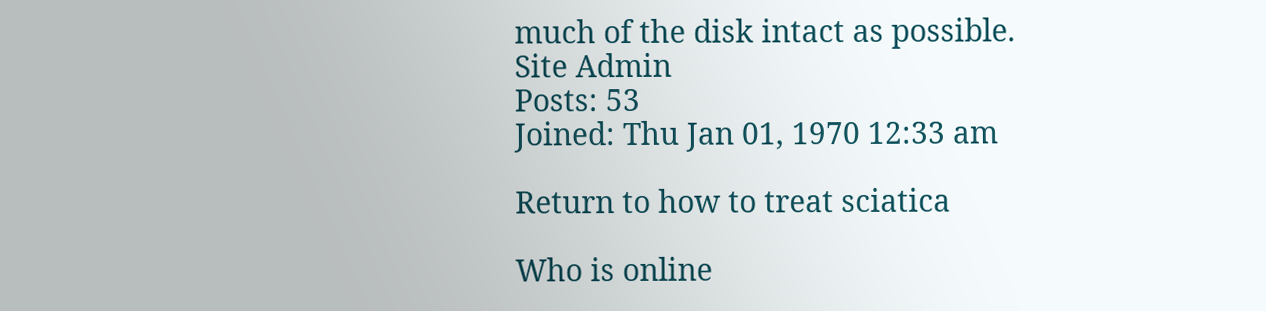much of the disk intact as possible.
Site Admin
Posts: 53
Joined: Thu Jan 01, 1970 12:33 am

Return to how to treat sciatica

Who is online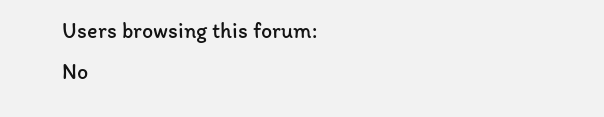Users browsing this forum: No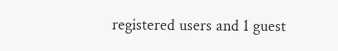registered users and 1 guest